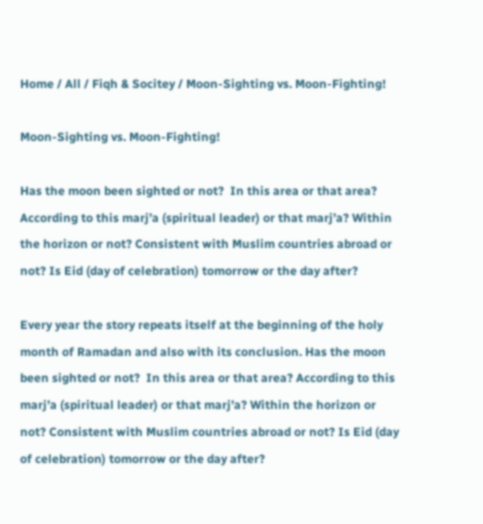Home / All / Fiqh & Socitey / Moon-Sighting vs. Moon-Fighting!

Moon-Sighting vs. Moon-Fighting!

Has the moon been sighted or not?  In this area or that area? According to this marj’a (spiritual leader) or that marj’a? Within the horizon or not? Consistent with Muslim countries abroad or not? Is Eid (day of celebration) tomorrow or the day after?

Every year the story repeats itself at the beginning of the holy month of Ramadan and also with its conclusion. Has the moon been sighted or not?  In this area or that area? According to this marj’a (spiritual leader) or that marj’a? Within the horizon or not? Consistent with Muslim countries abroad or not? Is Eid (day of celebration) tomorrow or the day after?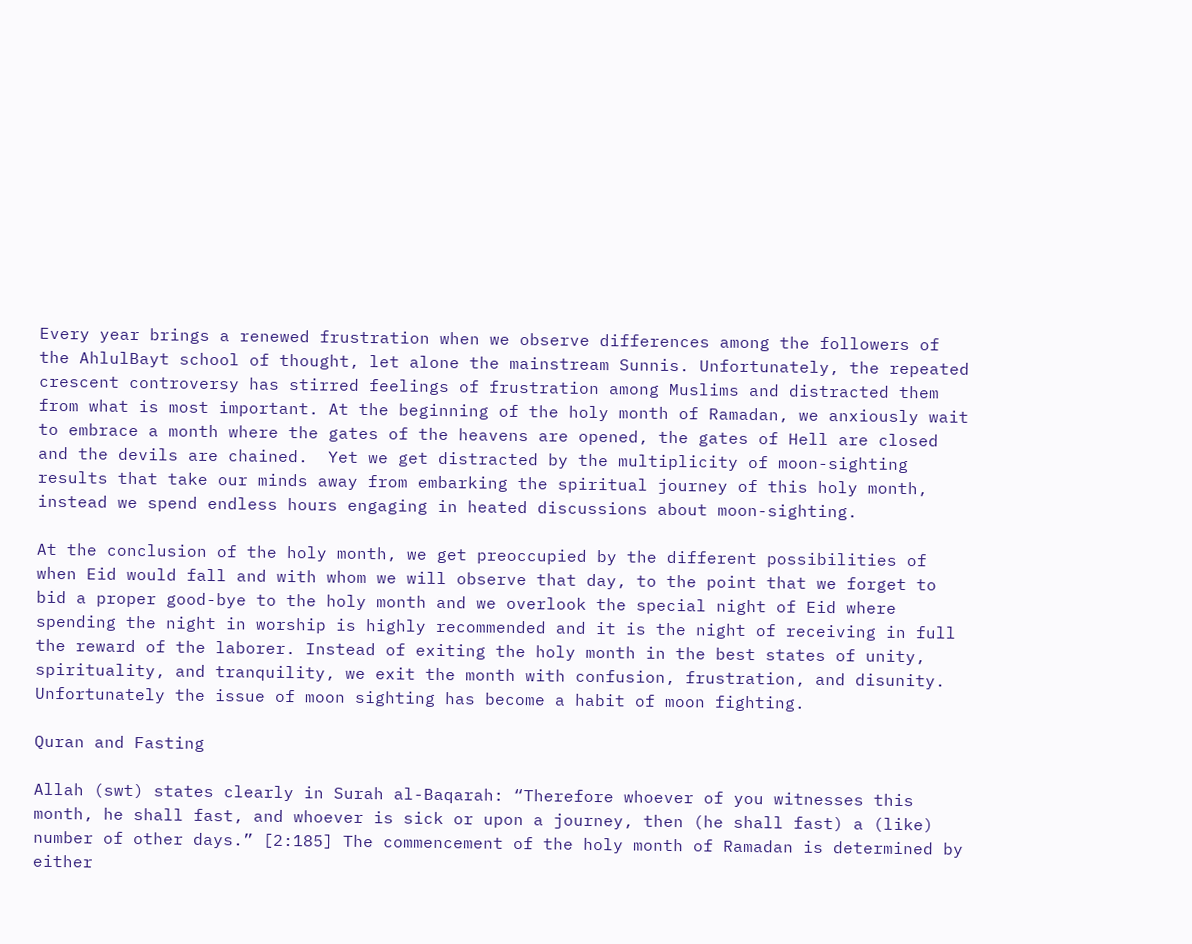Every year brings a renewed frustration when we observe differences among the followers of the AhlulBayt school of thought, let alone the mainstream Sunnis. Unfortunately, the repeated crescent controversy has stirred feelings of frustration among Muslims and distracted them from what is most important. At the beginning of the holy month of Ramadan, we anxiously wait to embrace a month where the gates of the heavens are opened, the gates of Hell are closed and the devils are chained.  Yet we get distracted by the multiplicity of moon-sighting results that take our minds away from embarking the spiritual journey of this holy month, instead we spend endless hours engaging in heated discussions about moon-sighting.

At the conclusion of the holy month, we get preoccupied by the different possibilities of when Eid would fall and with whom we will observe that day, to the point that we forget to bid a proper good-bye to the holy month and we overlook the special night of Eid where spending the night in worship is highly recommended and it is the night of receiving in full the reward of the laborer. Instead of exiting the holy month in the best states of unity, spirituality, and tranquility, we exit the month with confusion, frustration, and disunity. Unfortunately the issue of moon sighting has become a habit of moon fighting.

Quran and Fasting

Allah (swt) states clearly in Surah al-Baqarah: “Therefore whoever of you witnesses this month, he shall fast, and whoever is sick or upon a journey, then (he shall fast) a (like) number of other days.” [2:185] The commencement of the holy month of Ramadan is determined by either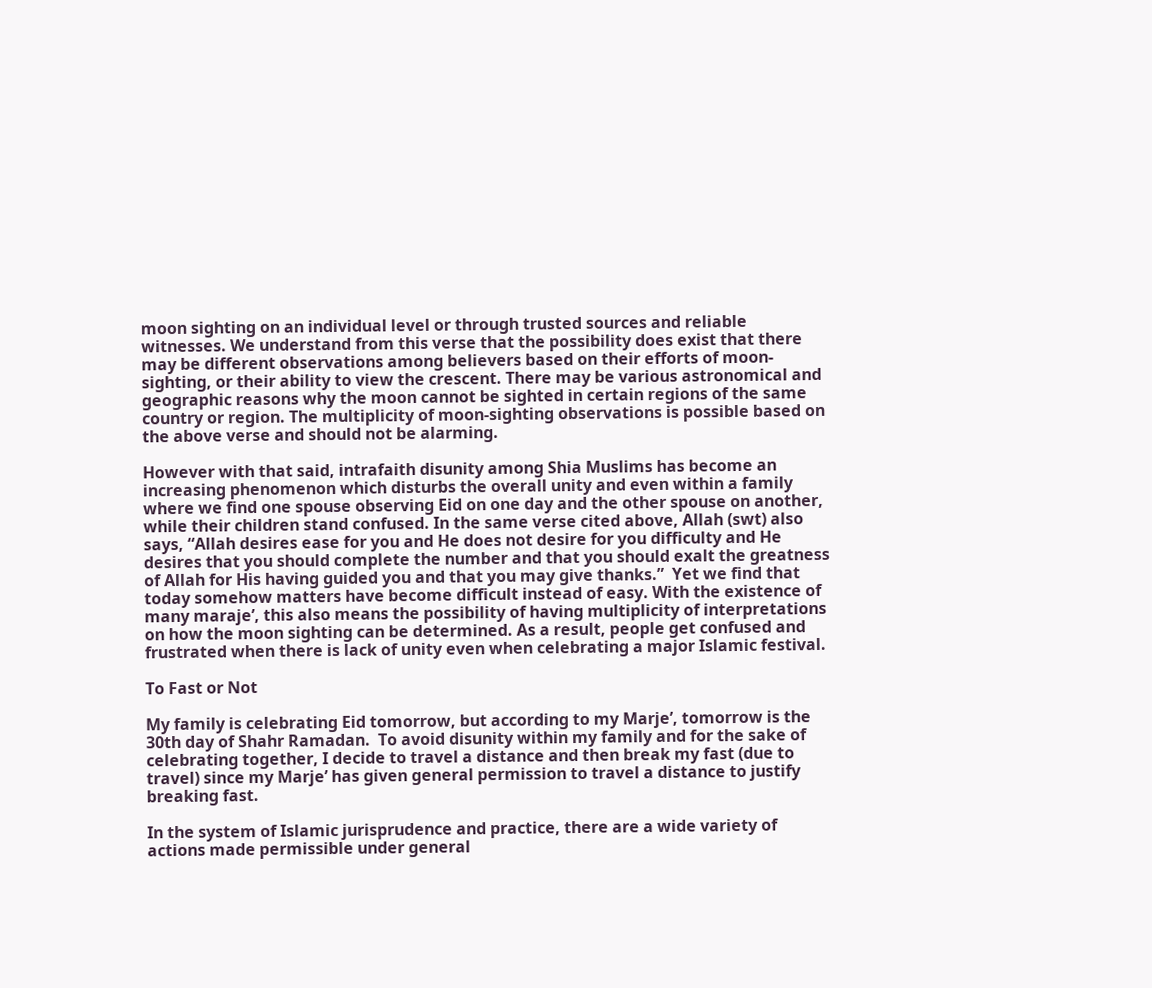moon sighting on an individual level or through trusted sources and reliable witnesses. We understand from this verse that the possibility does exist that there may be different observations among believers based on their efforts of moon-sighting, or their ability to view the crescent. There may be various astronomical and geographic reasons why the moon cannot be sighted in certain regions of the same country or region. The multiplicity of moon-sighting observations is possible based on the above verse and should not be alarming.

However with that said, intrafaith disunity among Shia Muslims has become an increasing phenomenon which disturbs the overall unity and even within a family where we find one spouse observing Eid on one day and the other spouse on another, while their children stand confused. In the same verse cited above, Allah (swt) also says, “Allah desires ease for you and He does not desire for you difficulty and He desires that you should complete the number and that you should exalt the greatness of Allah for His having guided you and that you may give thanks.”  Yet we find that today somehow matters have become difficult instead of easy. With the existence of many maraje’, this also means the possibility of having multiplicity of interpretations on how the moon sighting can be determined. As a result, people get confused and frustrated when there is lack of unity even when celebrating a major Islamic festival.

To Fast or Not

My family is celebrating Eid tomorrow, but according to my Marje’, tomorrow is the 30th day of Shahr Ramadan.  To avoid disunity within my family and for the sake of celebrating together, I decide to travel a distance and then break my fast (due to travel) since my Marje’ has given general permission to travel a distance to justify breaking fast.

In the system of Islamic jurisprudence and practice, there are a wide variety of actions made permissible under general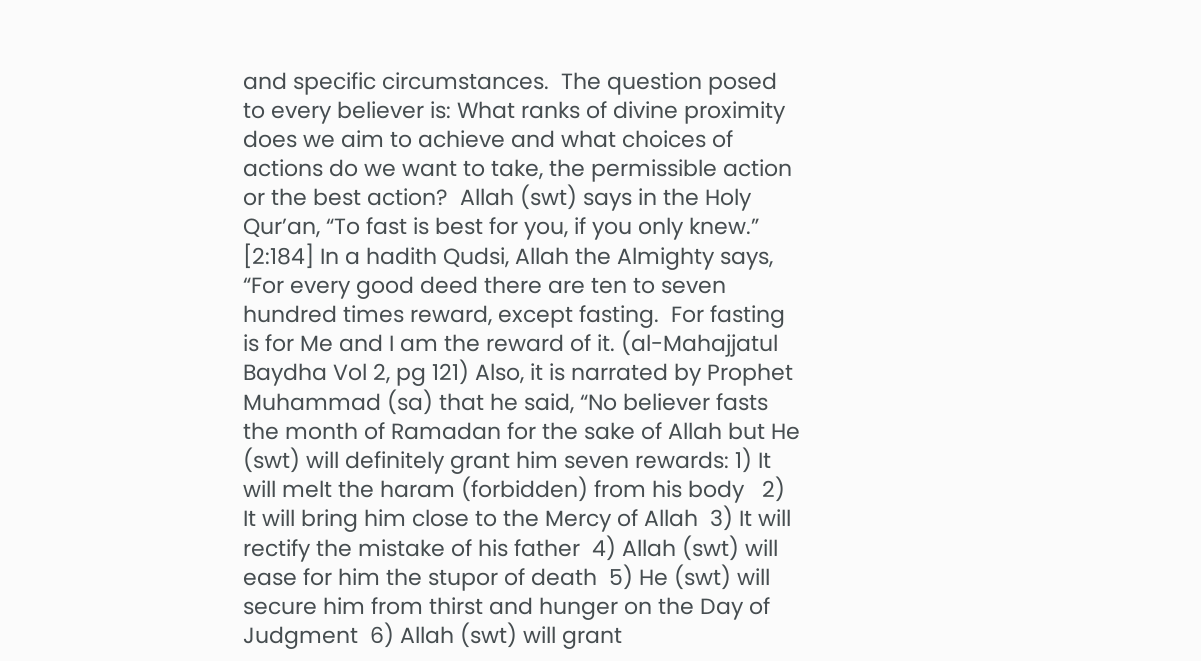and specific circumstances.  The question posed to every believer is: What ranks of divine proximity does we aim to achieve and what choices of actions do we want to take, the permissible action or the best action?  Allah (swt) says in the Holy Qur’an, “To fast is best for you, if you only knew.” [2:184] In a hadith Qudsi, Allah the Almighty says, “For every good deed there are ten to seven hundred times reward, except fasting.  For fasting is for Me and I am the reward of it. (al-Mahajjatul Baydha Vol 2, pg 121) Also, it is narrated by Prophet Muhammad (sa) that he said, “No believer fasts the month of Ramadan for the sake of Allah but He (swt) will definitely grant him seven rewards: 1) It will melt the haram (forbidden) from his body   2) It will bring him close to the Mercy of Allah  3) It will rectify the mistake of his father  4) Allah (swt) will ease for him the stupor of death  5) He (swt) will secure him from thirst and hunger on the Day of Judgment  6) Allah (swt) will grant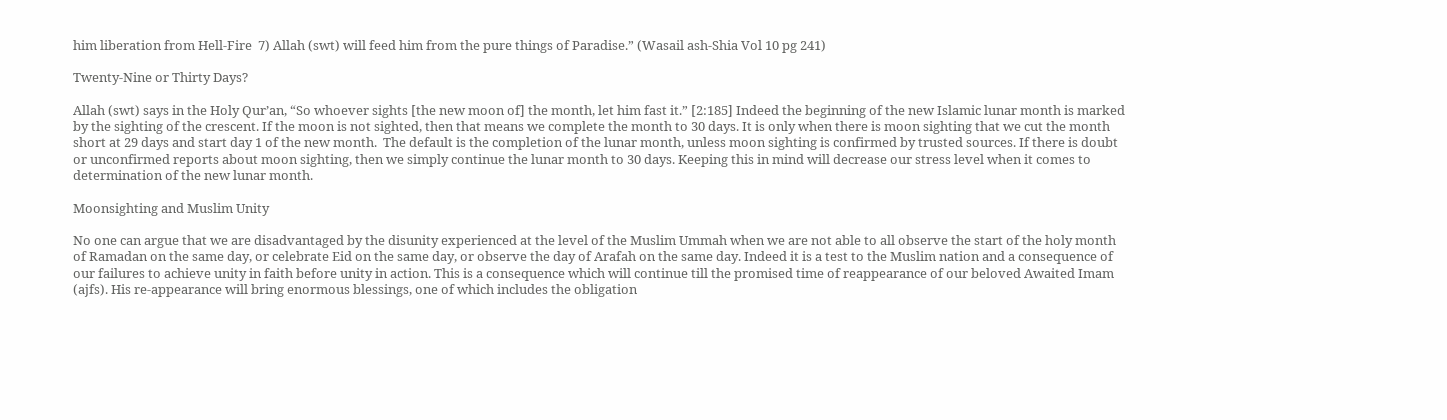him liberation from Hell-Fire  7) Allah (swt) will feed him from the pure things of Paradise.” (Wasail ash-Shia Vol 10 pg 241)

Twenty-Nine or Thirty Days?

Allah (swt) says in the Holy Qur’an, “So whoever sights [the new moon of] the month, let him fast it.” [2:185] Indeed the beginning of the new Islamic lunar month is marked by the sighting of the crescent. If the moon is not sighted, then that means we complete the month to 30 days. It is only when there is moon sighting that we cut the month short at 29 days and start day 1 of the new month.  The default is the completion of the lunar month, unless moon sighting is confirmed by trusted sources. If there is doubt or unconfirmed reports about moon sighting, then we simply continue the lunar month to 30 days. Keeping this in mind will decrease our stress level when it comes to determination of the new lunar month.

Moonsighting and Muslim Unity

No one can argue that we are disadvantaged by the disunity experienced at the level of the Muslim Ummah when we are not able to all observe the start of the holy month of Ramadan on the same day, or celebrate Eid on the same day, or observe the day of Arafah on the same day. Indeed it is a test to the Muslim nation and a consequence of our failures to achieve unity in faith before unity in action. This is a consequence which will continue till the promised time of reappearance of our beloved Awaited Imam (ajfs). His re-appearance will bring enormous blessings, one of which includes the obligation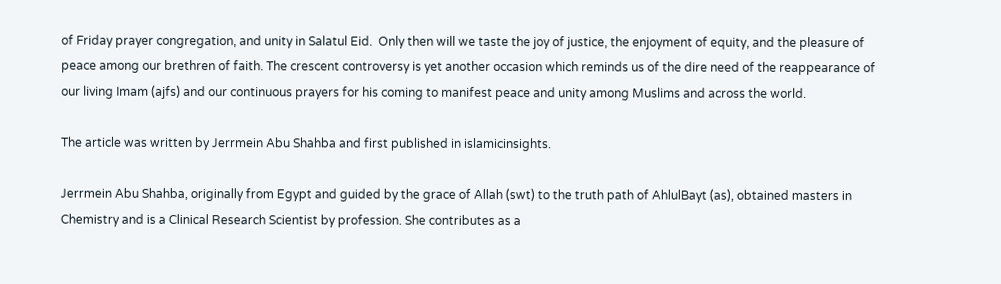of Friday prayer congregation, and unity in Salatul Eid.  Only then will we taste the joy of justice, the enjoyment of equity, and the pleasure of peace among our brethren of faith. The crescent controversy is yet another occasion which reminds us of the dire need of the reappearance of our living Imam (ajfs) and our continuous prayers for his coming to manifest peace and unity among Muslims and across the world.

The article was written by Jerrmein Abu Shahba and first published in islamicinsights.

Jerrmein Abu Shahba, originally from Egypt and guided by the grace of Allah (swt) to the truth path of AhlulBayt (as), obtained masters in Chemistry and is a Clinical Research Scientist by profession. She contributes as a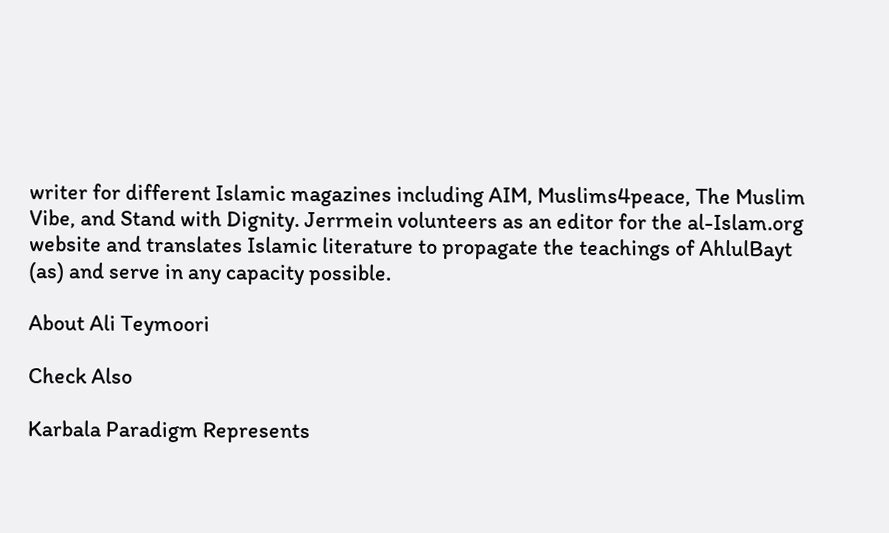writer for different Islamic magazines including AIM, Muslims4peace, The Muslim Vibe, and Stand with Dignity. Jerrmein volunteers as an editor for the al-Islam.org website and translates Islamic literature to propagate the teachings of AhlulBayt (as) and serve in any capacity possible.

About Ali Teymoori

Check Also

Karbala Paradigm Represents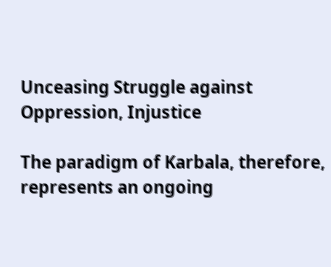Unceasing Struggle against Oppression, Injustice

The paradigm of Karbala, therefore, represents an ongoing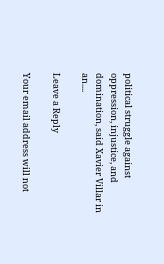political struggle against oppression, injustice, and domination, said Xavier Villar in an....

Leave a Reply

Your email address will not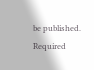be published. Required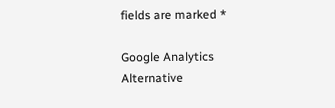fields are marked *

Google Analytics Alternative